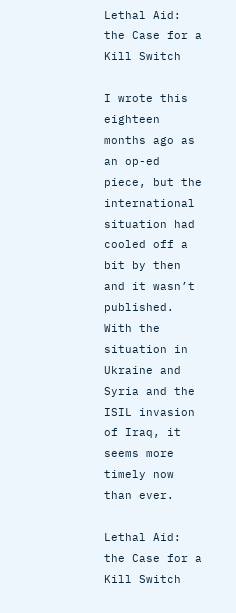Lethal Aid: the Case for a Kill Switch

I wrote this eighteen months ago as an op-ed piece, but the international situation had cooled off a bit by then and it wasn’t published.  With the situation in Ukraine and Syria and the ISIL invasion of Iraq, it seems more timely now than ever.

Lethal Aid:  the Case for a Kill Switch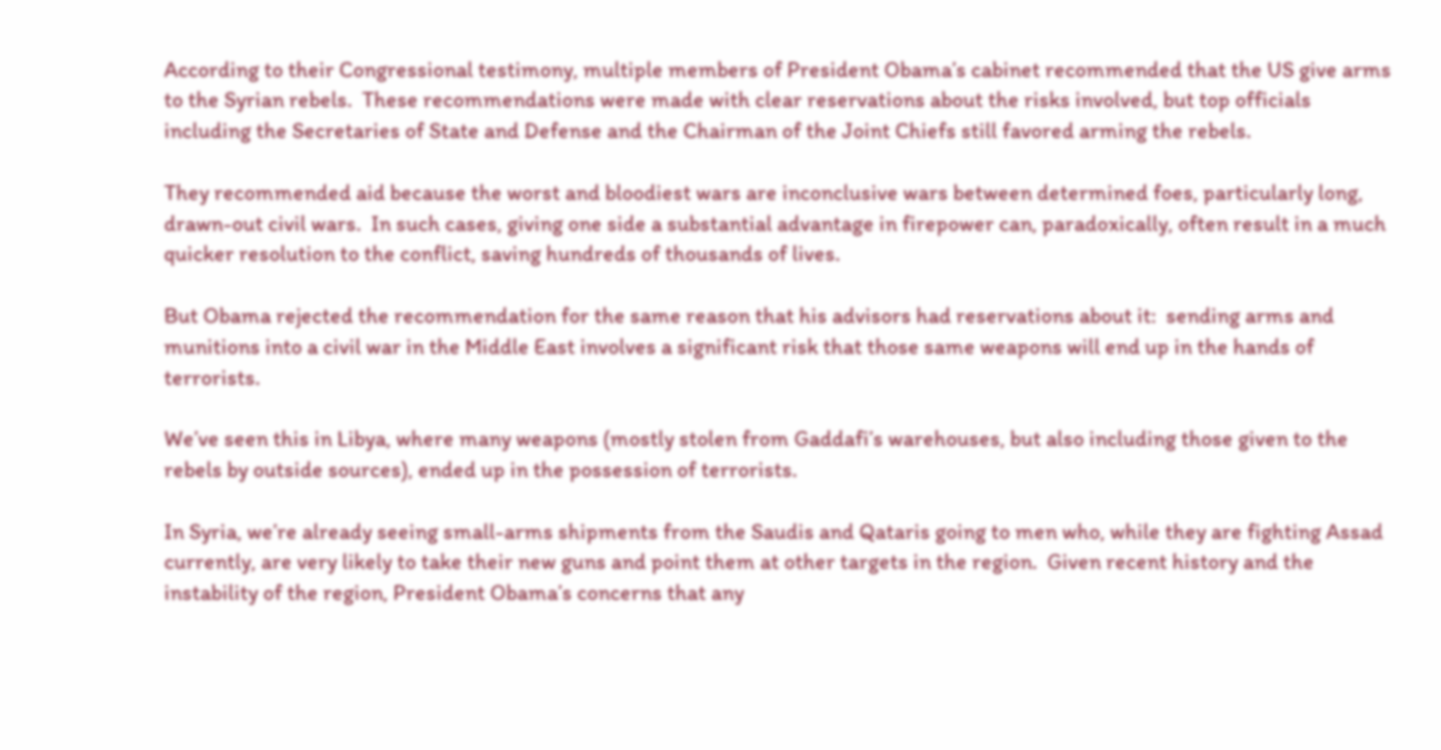According to their Congressional testimony, multiple members of President Obama’s cabinet recommended that the US give arms to the Syrian rebels.  These recommendations were made with clear reservations about the risks involved, but top officials including the Secretaries of State and Defense and the Chairman of the Joint Chiefs still favored arming the rebels.

They recommended aid because the worst and bloodiest wars are inconclusive wars between determined foes, particularly long, drawn-out civil wars.  In such cases, giving one side a substantial advantage in firepower can, paradoxically, often result in a much quicker resolution to the conflict, saving hundreds of thousands of lives.

But Obama rejected the recommendation for the same reason that his advisors had reservations about it:  sending arms and munitions into a civil war in the Middle East involves a significant risk that those same weapons will end up in the hands of terrorists.

We’ve seen this in Libya, where many weapons (mostly stolen from Gaddafi’s warehouses, but also including those given to the rebels by outside sources), ended up in the possession of terrorists.

In Syria, we’re already seeing small-arms shipments from the Saudis and Qataris going to men who, while they are fighting Assad currently, are very likely to take their new guns and point them at other targets in the region.  Given recent history and the instability of the region, President Obama’s concerns that any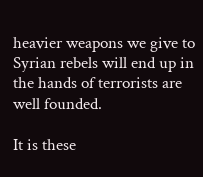heavier weapons we give to Syrian rebels will end up in the hands of terrorists are well founded.

It is these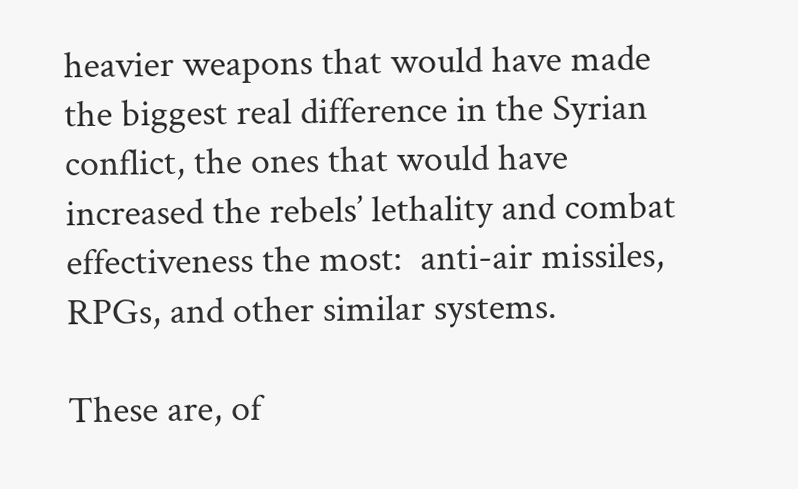heavier weapons that would have made the biggest real difference in the Syrian conflict, the ones that would have increased the rebels’ lethality and combat effectiveness the most:  anti-air missiles, RPGs, and other similar systems.

These are, of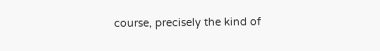course, precisely the kind of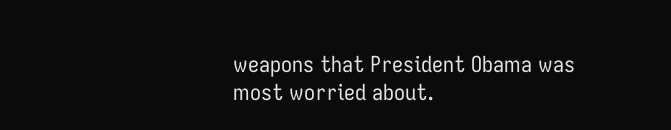weapons that President Obama was most worried about.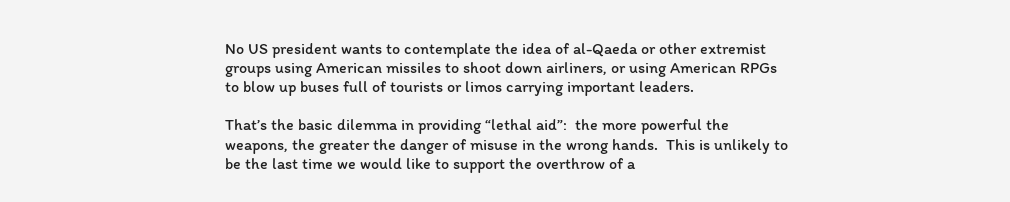No US president wants to contemplate the idea of al-Qaeda or other extremist groups using American missiles to shoot down airliners, or using American RPGs to blow up buses full of tourists or limos carrying important leaders.

That’s the basic dilemma in providing “lethal aid”:  the more powerful the weapons, the greater the danger of misuse in the wrong hands.  This is unlikely to be the last time we would like to support the overthrow of a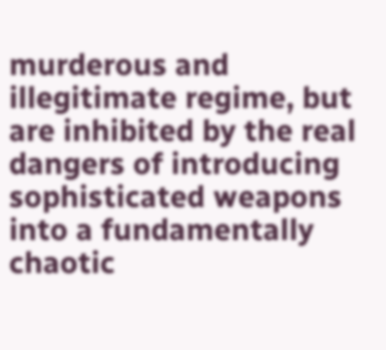murderous and illegitimate regime, but are inhibited by the real dangers of introducing sophisticated weapons into a fundamentally chaotic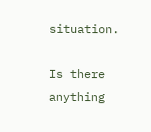situation.

Is there anything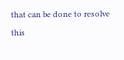that can be done to resolve this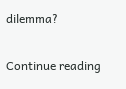dilemma?

Continue reading